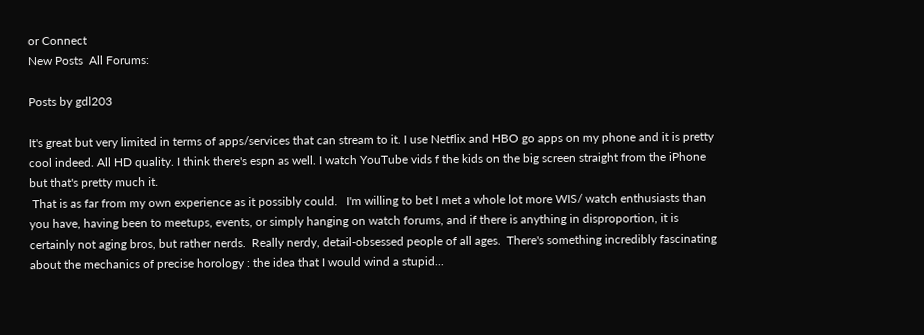or Connect
New Posts  All Forums:

Posts by gdl203

It's great but very limited in terms of apps/services that can stream to it. I use Netflix and HBO go apps on my phone and it is pretty cool indeed. All HD quality. I think there's espn as well. I watch YouTube vids f the kids on the big screen straight from the iPhone but that's pretty much it.
 That is as far from my own experience as it possibly could.   I'm willing to bet I met a whole lot more WIS/ watch enthusiasts than you have, having been to meetups, events, or simply hanging on watch forums, and if there is anything in disproportion, it is certainly not aging bros, but rather nerds.  Really nerdy, detail-obsessed people of all ages.  There's something incredibly fascinating about the mechanics of precise horology : the idea that I would wind a stupid...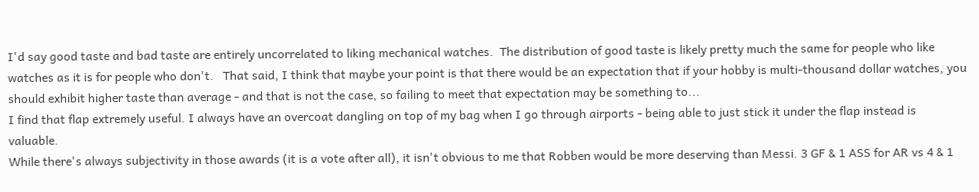I'd say good taste and bad taste are entirely uncorrelated to liking mechanical watches.  The distribution of good taste is likely pretty much the same for people who like watches as it is for people who don't.   That said, I think that maybe your point is that there would be an expectation that if your hobby is multi-thousand dollar watches, you should exhibit higher taste than average - and that is not the case, so failing to meet that expectation may be something to...
I find that flap extremely useful. I always have an overcoat dangling on top of my bag when I go through airports - being able to just stick it under the flap instead is valuable.
While there's always subjectivity in those awards (it is a vote after all), it isn't obvious to me that Robben would be more deserving than Messi. 3 GF & 1 ASS for AR vs 4 & 1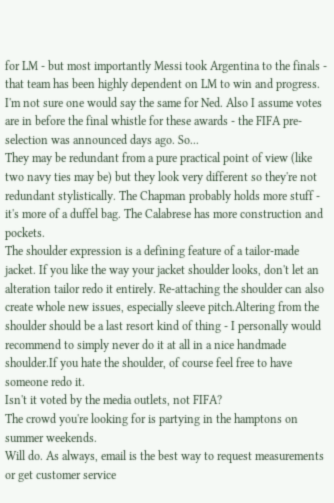for LM - but most importantly Messi took Argentina to the finals - that team has been highly dependent on LM to win and progress. I'm not sure one would say the same for Ned. Also I assume votes are in before the final whistle for these awards - the FIFA pre-selection was announced days ago. So...
They may be redundant from a pure practical point of view (like two navy ties may be) but they look very different so they're not redundant stylistically. The Chapman probably holds more stuff - it's more of a duffel bag. The Calabrese has more construction and pockets.
The shoulder expression is a defining feature of a tailor-made jacket. If you like the way your jacket shoulder looks, don't let an alteration tailor redo it entirely. Re-attaching the shoulder can also create whole new issues, especially sleeve pitch.Altering from the shoulder should be a last resort kind of thing - I personally would recommend to simply never do it at all in a nice handmade shoulder.If you hate the shoulder, of course feel free to have someone redo it.
Isn't it voted by the media outlets, not FIFA?
The crowd you're looking for is partying in the hamptons on summer weekends.
Will do. As always, email is the best way to request measurements or get customer service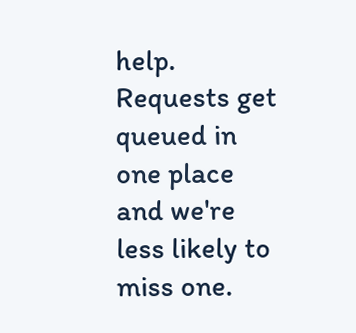help. Requests get queued in one place and we're less likely to miss one.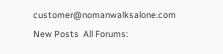customer@nomanwalksalone.com
New Posts  All Forums: